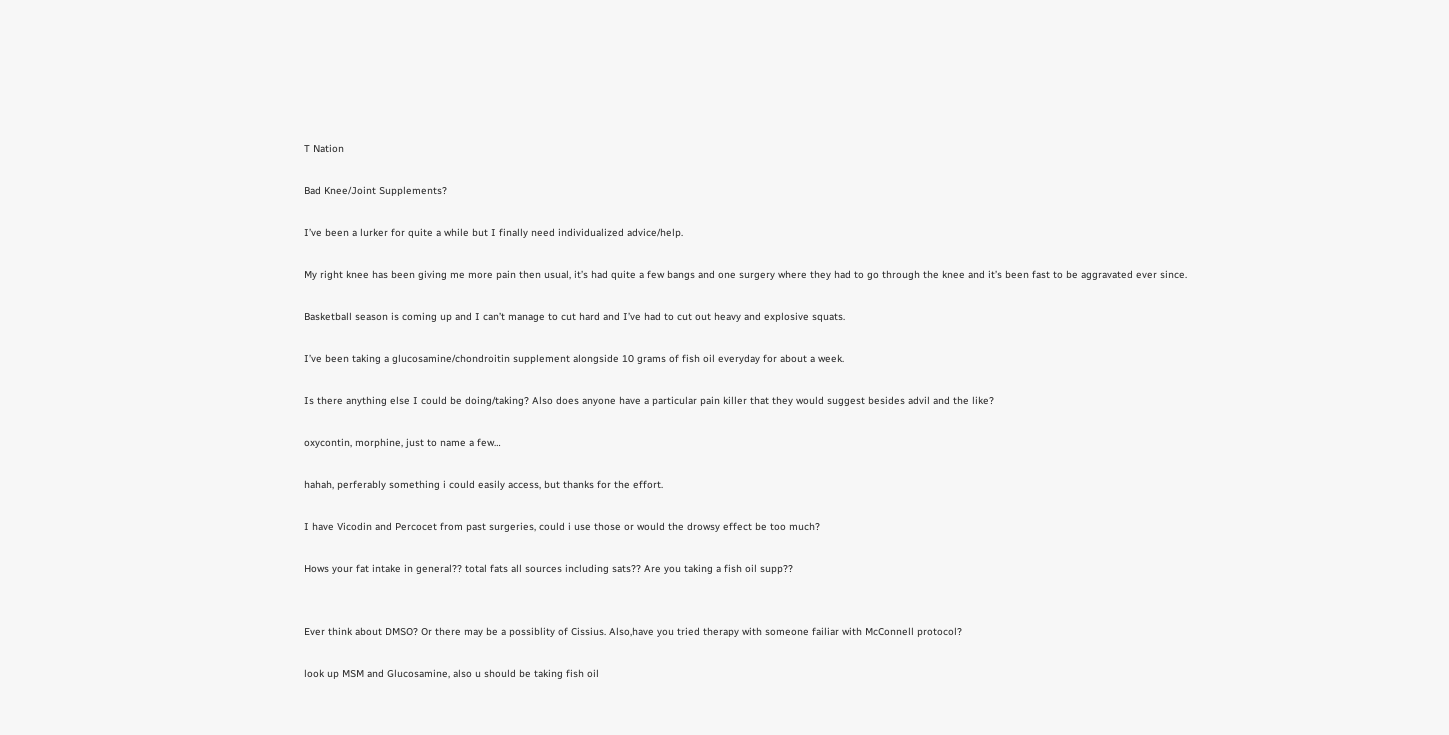T Nation

Bad Knee/Joint Supplements?

I’ve been a lurker for quite a while but I finally need individualized advice/help.

My right knee has been giving me more pain then usual, it’s had quite a few bangs and one surgery where they had to go through the knee and it’s been fast to be aggravated ever since.

Basketball season is coming up and I can’t manage to cut hard and I’ve had to cut out heavy and explosive squats.

I’ve been taking a glucosamine/chondroitin supplement alongside 10 grams of fish oil everyday for about a week.

Is there anything else I could be doing/taking? Also does anyone have a particular pain killer that they would suggest besides advil and the like?

oxycontin, morphine, just to name a few…

hahah, perferably something i could easily access, but thanks for the effort.

I have Vicodin and Percocet from past surgeries, could i use those or would the drowsy effect be too much?

Hows your fat intake in general?? total fats all sources including sats?? Are you taking a fish oil supp??


Ever think about DMSO? Or there may be a possiblity of Cissius. Also,have you tried therapy with someone failiar with McConnell protocol?

look up MSM and Glucosamine, also u should be taking fish oil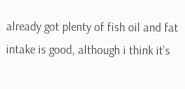already got plenty of fish oil and fat intake is good, although i think it’s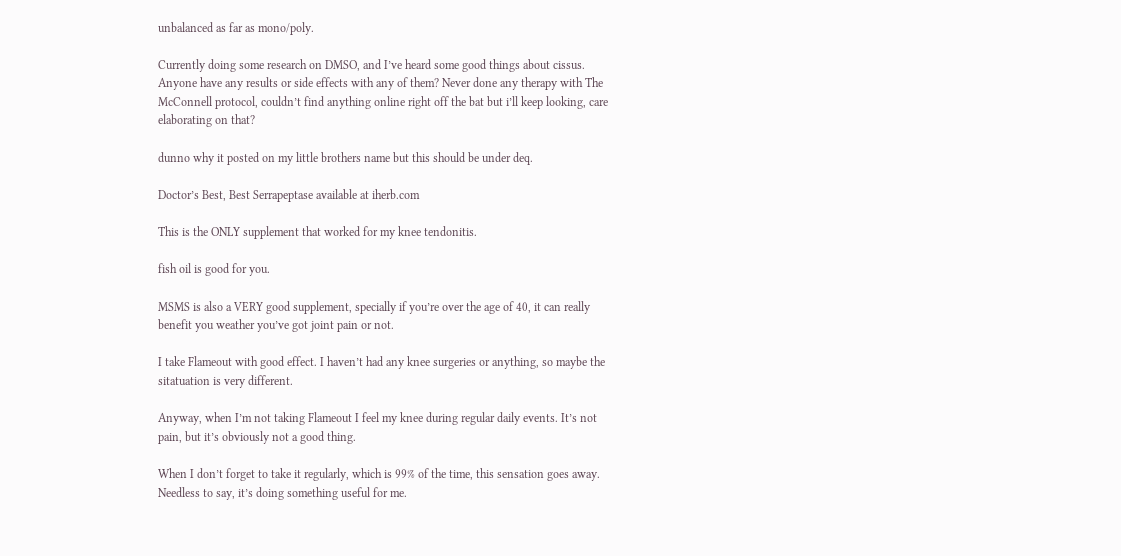unbalanced as far as mono/poly.

Currently doing some research on DMSO, and I’ve heard some good things about cissus. Anyone have any results or side effects with any of them? Never done any therapy with The McConnell protocol, couldn’t find anything online right off the bat but i’ll keep looking, care elaborating on that?

dunno why it posted on my little brothers name but this should be under deq.

Doctor’s Best, Best Serrapeptase available at iherb.com

This is the ONLY supplement that worked for my knee tendonitis.

fish oil is good for you.

MSMS is also a VERY good supplement, specially if you’re over the age of 40, it can really benefit you weather you’ve got joint pain or not.

I take Flameout with good effect. I haven’t had any knee surgeries or anything, so maybe the sitatuation is very different.

Anyway, when I’m not taking Flameout I feel my knee during regular daily events. It’s not pain, but it’s obviously not a good thing.

When I don’t forget to take it regularly, which is 99% of the time, this sensation goes away. Needless to say, it’s doing something useful for me.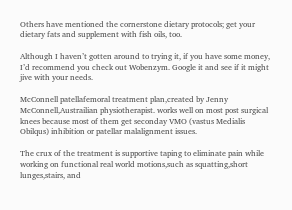Others have mentioned the cornerstone dietary protocols; get your dietary fats and supplement with fish oils, too.

Although I haven’t gotten around to trying it, if you have some money, I’d recommend you check out Wobenzym. Google it and see if it might jive with your needs.

McConnell patellafemoral treatment plan,created by Jenny McConnell,Austrailian physiotherapist. works well on most post surgical knees because most of them get seconday VMO (vastus Medialis Obilqus) inhibition or patellar malalignment issues.

The crux of the treatment is supportive taping to eliminate pain while working on functional real world motions,such as squatting,short lunges,stairs, and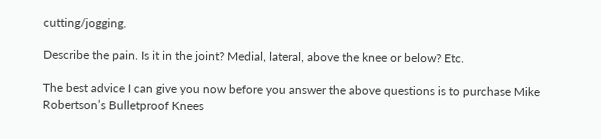cutting/jogging.

Describe the pain. Is it in the joint? Medial, lateral, above the knee or below? Etc.

The best advice I can give you now before you answer the above questions is to purchase Mike Robertson’s Bulletproof Knees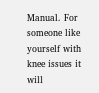Manual. For someone like yourself with knee issues it will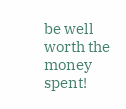be well worth the money spent!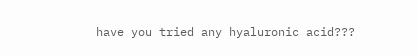have you tried any hyaluronic acid???